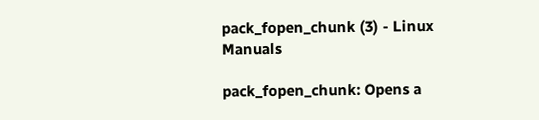pack_fopen_chunk (3) - Linux Manuals

pack_fopen_chunk: Opens a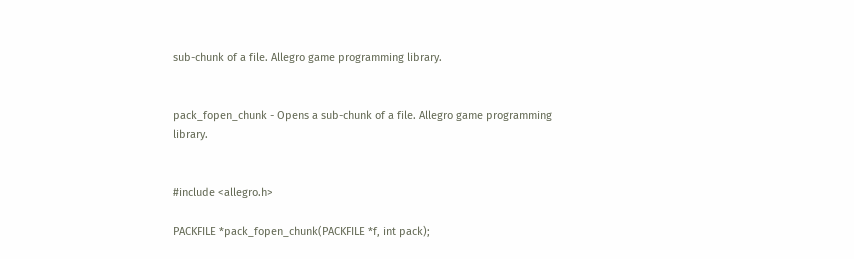sub-chunk of a file. Allegro game programming library.


pack_fopen_chunk - Opens a sub-chunk of a file. Allegro game programming library.


#include <allegro.h>

PACKFILE *pack_fopen_chunk(PACKFILE *f, int pack);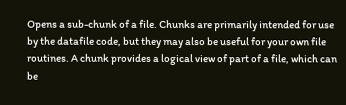Opens a sub-chunk of a file. Chunks are primarily intended for use by the datafile code, but they may also be useful for your own file routines. A chunk provides a logical view of part of a file, which can be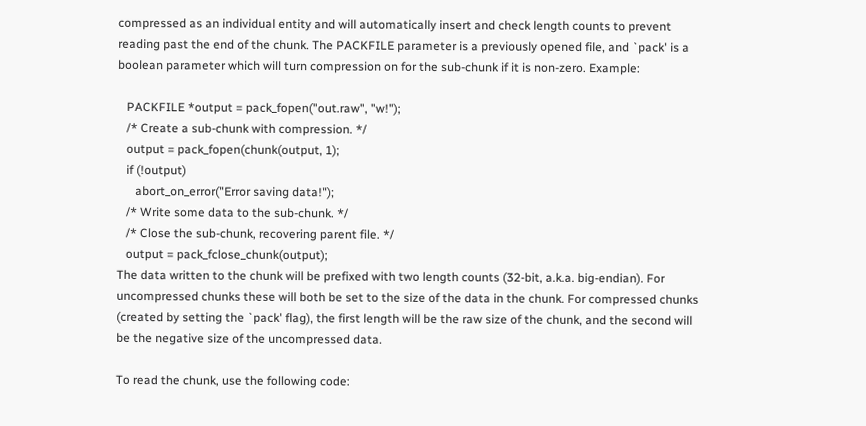compressed as an individual entity and will automatically insert and check length counts to prevent reading past the end of the chunk. The PACKFILE parameter is a previously opened file, and `pack' is a boolean parameter which will turn compression on for the sub-chunk if it is non-zero. Example:

   PACKFILE *output = pack_fopen("out.raw", "w!");
   /* Create a sub-chunk with compression. */
   output = pack_fopen(chunk(output, 1);
   if (!output)
      abort_on_error("Error saving data!");
   /* Write some data to the sub-chunk. */
   /* Close the sub-chunk, recovering parent file. */
   output = pack_fclose_chunk(output);
The data written to the chunk will be prefixed with two length counts (32-bit, a.k.a. big-endian). For uncompressed chunks these will both be set to the size of the data in the chunk. For compressed chunks (created by setting the `pack' flag), the first length will be the raw size of the chunk, and the second will be the negative size of the uncompressed data.

To read the chunk, use the following code: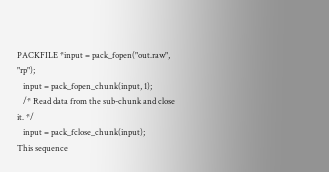PACKFILE *input = pack_fopen("out.raw", "rp");
   input = pack_fopen_chunk(input, 1);
   /* Read data from the sub-chunk and close it. */
   input = pack_fclose_chunk(input);
This sequence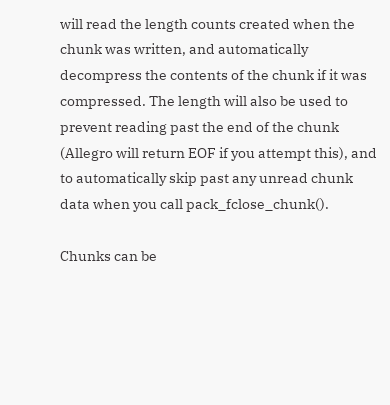will read the length counts created when the chunk was written, and automatically decompress the contents of the chunk if it was compressed. The length will also be used to prevent reading past the end of the chunk (Allegro will return EOF if you attempt this), and to automatically skip past any unread chunk data when you call pack_fclose_chunk().

Chunks can be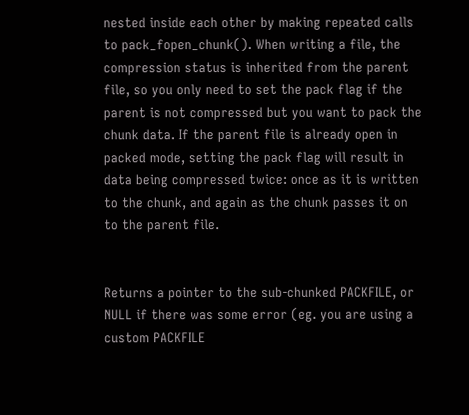nested inside each other by making repeated calls to pack_fopen_chunk(). When writing a file, the compression status is inherited from the parent file, so you only need to set the pack flag if the parent is not compressed but you want to pack the chunk data. If the parent file is already open in packed mode, setting the pack flag will result in data being compressed twice: once as it is written to the chunk, and again as the chunk passes it on to the parent file.


Returns a pointer to the sub-chunked PACKFILE, or NULL if there was some error (eg. you are using a custom PACKFILE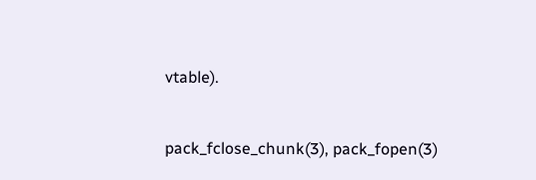vtable).


pack_fclose_chunk(3), pack_fopen(3)